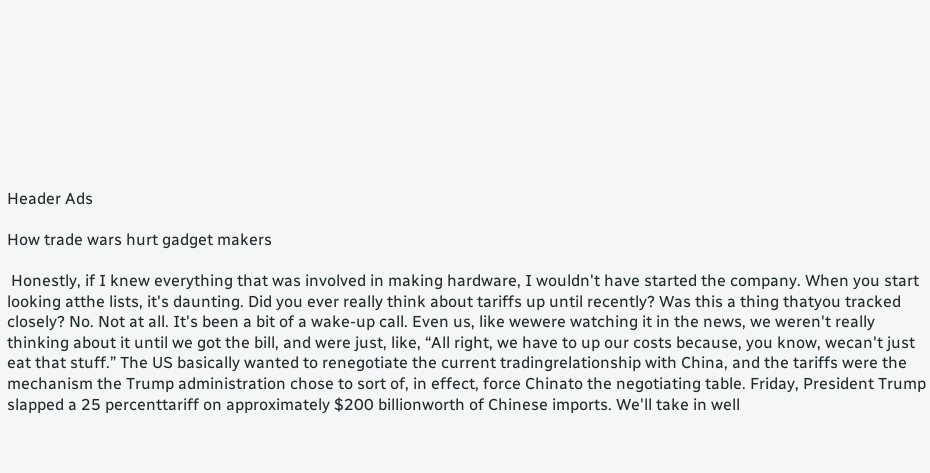Header Ads

How trade wars hurt gadget makers

 Honestly, if I knew everything that was involved in making hardware, I wouldn't have started the company. When you start looking atthe lists, it's daunting. Did you ever really think about tariffs up until recently? Was this a thing thatyou tracked closely? No. Not at all. It's been a bit of a wake-up call. Even us, like wewere watching it in the news, we weren't really thinking about it until we got the bill, and were just, like, “All right, we have to up our costs because, you know, wecan't just eat that stuff.” The US basically wanted to renegotiate the current tradingrelationship with China, and the tariffs were the mechanism the Trump administration chose to sort of, in effect, force Chinato the negotiating table. Friday, President Trump slapped a 25 percenttariff on approximately $200 billionworth of Chinese imports. We'll take in well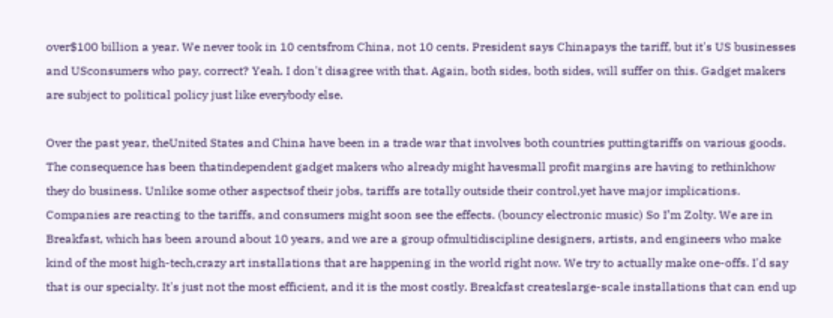over$100 billion a year. We never took in 10 centsfrom China, not 10 cents. President says Chinapays the tariff, but it's US businesses and USconsumers who pay, correct? Yeah. I don't disagree with that. Again, both sides, both sides, will suffer on this. Gadget makers are subject to political policy just like everybody else.

Over the past year, theUnited States and China have been in a trade war that involves both countries puttingtariffs on various goods. The consequence has been thatindependent gadget makers who already might havesmall profit margins are having to rethinkhow they do business. Unlike some other aspectsof their jobs, tariffs are totally outside their control,yet have major implications. Companies are reacting to the tariffs, and consumers might soon see the effects. (bouncy electronic music) So I’m Zolty. We are in Breakfast, which has been around about 10 years, and we are a group ofmultidiscipline designers, artists, and engineers who make kind of the most high-tech,crazy art installations that are happening in the world right now. We try to actually make one-offs. I'd say that is our specialty. It's just not the most efficient, and it is the most costly. Breakfast createslarge-scale installations that can end up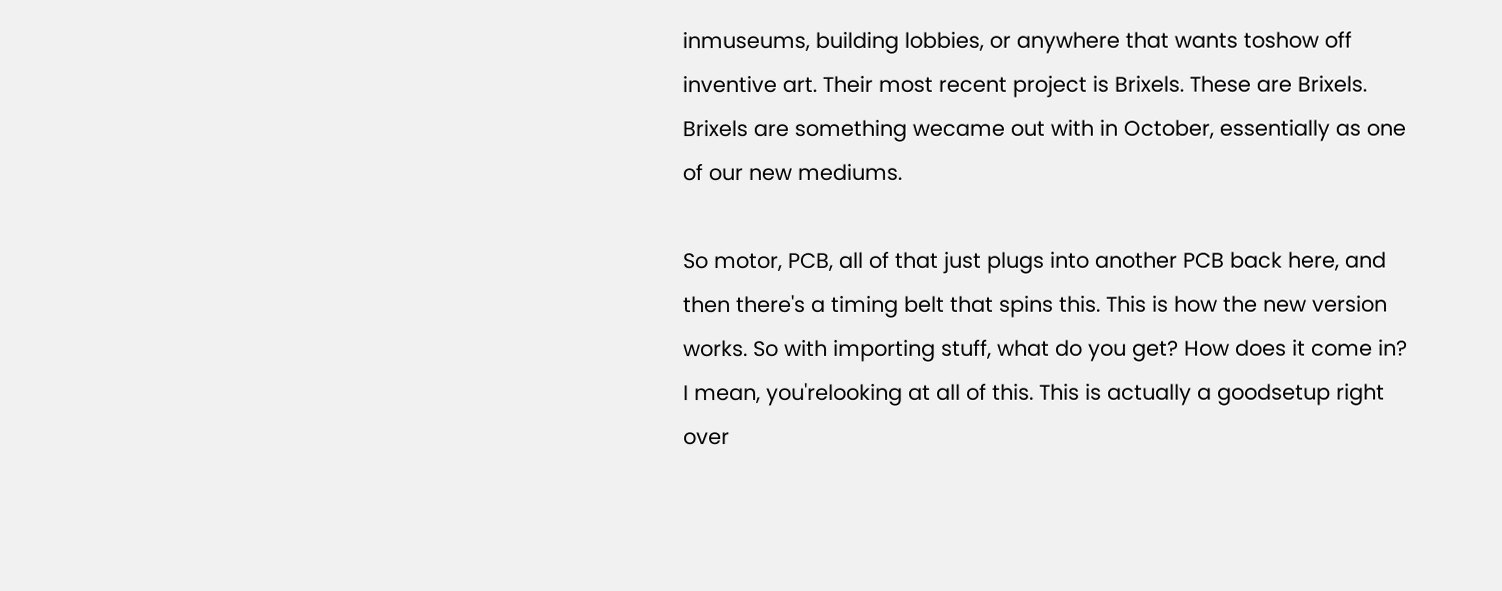inmuseums, building lobbies, or anywhere that wants toshow off inventive art. Their most recent project is Brixels. These are Brixels. Brixels are something wecame out with in October, essentially as one of our new mediums.

So motor, PCB, all of that just plugs into another PCB back here, and then there's a timing belt that spins this. This is how the new version works. So with importing stuff, what do you get? How does it come in? I mean, you'relooking at all of this. This is actually a goodsetup right over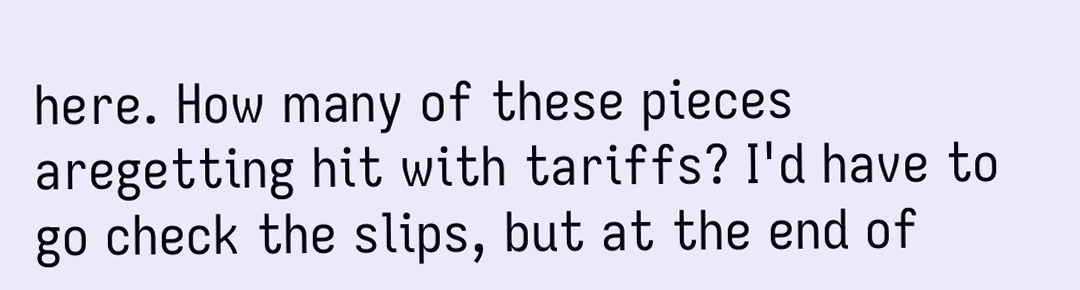here. How many of these pieces aregetting hit with tariffs? I'd have to go check the slips, but at the end of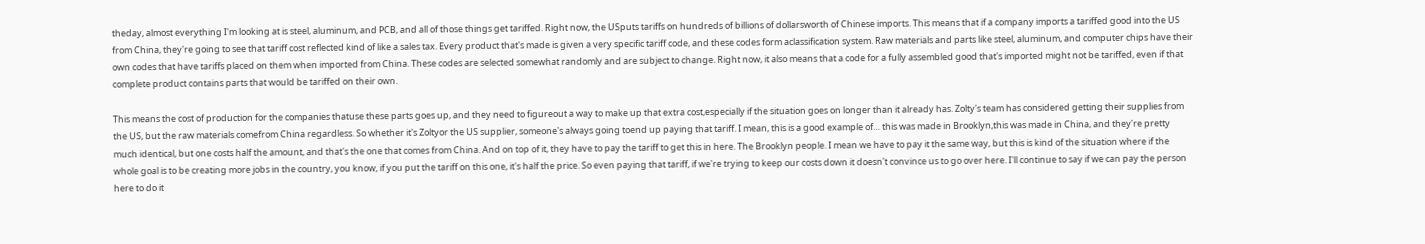theday, almost everything I'm looking at is steel, aluminum, and PCB, and all of those things get tariffed. Right now, the USputs tariffs on hundreds of billions of dollarsworth of Chinese imports. This means that if a company imports a tariffed good into the US from China, they're going to see that tariff cost reflected kind of like a sales tax. Every product that's made is given a very specific tariff code, and these codes form aclassification system. Raw materials and parts like steel, aluminum, and computer chips have their own codes that have tariffs placed on them when imported from China. These codes are selected somewhat randomly and are subject to change. Right now, it also means that a code for a fully assembled good that's imported might not be tariffed, even if that complete product contains parts that would be tariffed on their own.

This means the cost of production for the companies thatuse these parts goes up, and they need to figureout a way to make up that extra cost,especially if the situation goes on longer than it already has. Zolty's team has considered getting their supplies from the US, but the raw materials comefrom China regardless. So whether it's Zoltyor the US supplier, someone's always going toend up paying that tariff. I mean, this is a good example of… this was made in Brooklyn,this was made in China, and they're pretty much identical, but one costs half the amount, and that's the one that comes from China. And on top of it, they have to pay the tariff to get this in here. The Brooklyn people. I mean we have to pay it the same way, but this is kind of the situation where if the whole goal is to be creating more jobs in the country, you know, if you put the tariff on this one, it's half the price. So even paying that tariff, if we're trying to keep our costs down it doesn't convince us to go over here. I'll continue to say if we can pay the person here to do it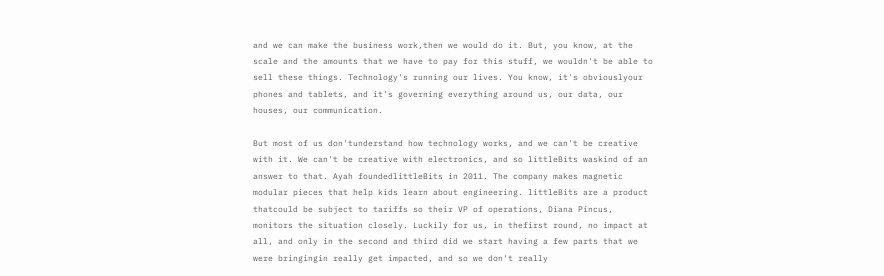and we can make the business work,then we would do it. But, you know, at the scale and the amounts that we have to pay for this stuff, we wouldn't be able to sell these things. Technology's running our lives. You know, it's obviouslyour phones and tablets, and it's governing everything around us, our data, our houses, our communication.

But most of us don'tunderstand how technology works, and we can't be creative with it. We can't be creative with electronics, and so littleBits waskind of an answer to that. Ayah foundedlittleBits in 2011. The company makes magnetic modular pieces that help kids learn about engineering. littleBits are a product thatcould be subject to tariffs so their VP of operations, Diana Pincus, monitors the situation closely. Luckily for us, in thefirst round, no impact at all, and only in the second and third did we start having a few parts that we were bringingin really get impacted, and so we don't really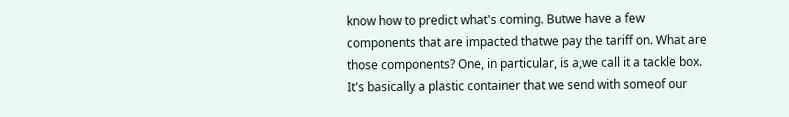know how to predict what's coming. Butwe have a few components that are impacted thatwe pay the tariff on. What are those components? One, in particular, is a,we call it a tackle box. It's basically a plastic container that we send with someof our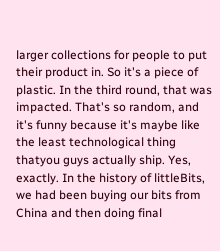larger collections for people to put their product in. So it's a piece of plastic. In the third round, that was impacted. That's so random, and it's funny because it's maybe like the least technological thing thatyou guys actually ship. Yes, exactly. In the history of littleBits, we had been buying our bits from China and then doing final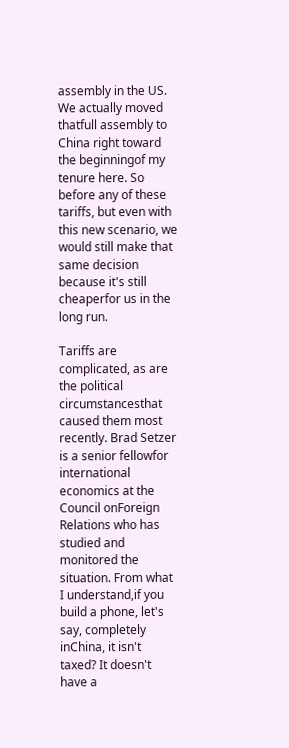assembly in the US. We actually moved thatfull assembly to China right toward the beginningof my tenure here. So before any of these tariffs, but even with this new scenario, we would still make that same decision because it's still cheaperfor us in the long run.

Tariffs are complicated, as are the political circumstancesthat caused them most recently. Brad Setzer is a senior fellowfor international economics at the Council onForeign Relations who has studied and monitored the situation. From what I understand,if you build a phone, let's say, completely inChina, it isn't taxed? It doesn't have a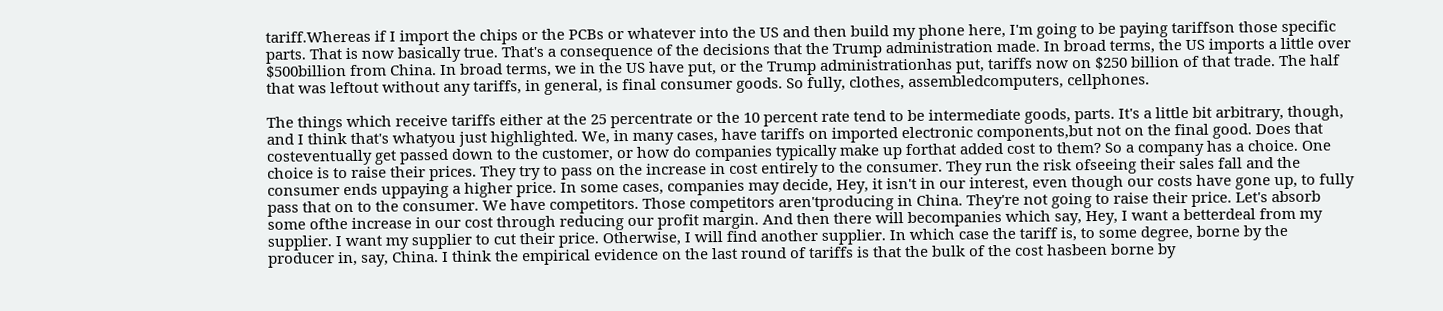tariff.Whereas if I import the chips or the PCBs or whatever into the US and then build my phone here, I'm going to be paying tariffson those specific parts. That is now basically true. That's a consequence of the decisions that the Trump administration made. In broad terms, the US imports a little over $500billion from China. In broad terms, we in the US have put, or the Trump administrationhas put, tariffs now on $250 billion of that trade. The half that was leftout without any tariffs, in general, is final consumer goods. So fully, clothes, assembledcomputers, cellphones.

The things which receive tariffs either at the 25 percentrate or the 10 percent rate tend to be intermediate goods, parts. It's a little bit arbitrary, though, and I think that's whatyou just highlighted. We, in many cases, have tariffs on imported electronic components,but not on the final good. Does that costeventually get passed down to the customer, or how do companies typically make up forthat added cost to them? So a company has a choice. One choice is to raise their prices. They try to pass on the increase in cost entirely to the consumer. They run the risk ofseeing their sales fall and the consumer ends uppaying a higher price. In some cases, companies may decide, Hey, it isn't in our interest, even though our costs have gone up, to fully pass that on to the consumer. We have competitors. Those competitors aren'tproducing in China. They're not going to raise their price. Let's absorb some ofthe increase in our cost through reducing our profit margin. And then there will becompanies which say, Hey, I want a betterdeal from my supplier. I want my supplier to cut their price. Otherwise, I will find another supplier. In which case the tariff is, to some degree, borne by the producer in, say, China. I think the empirical evidence on the last round of tariffs is that the bulk of the cost hasbeen borne by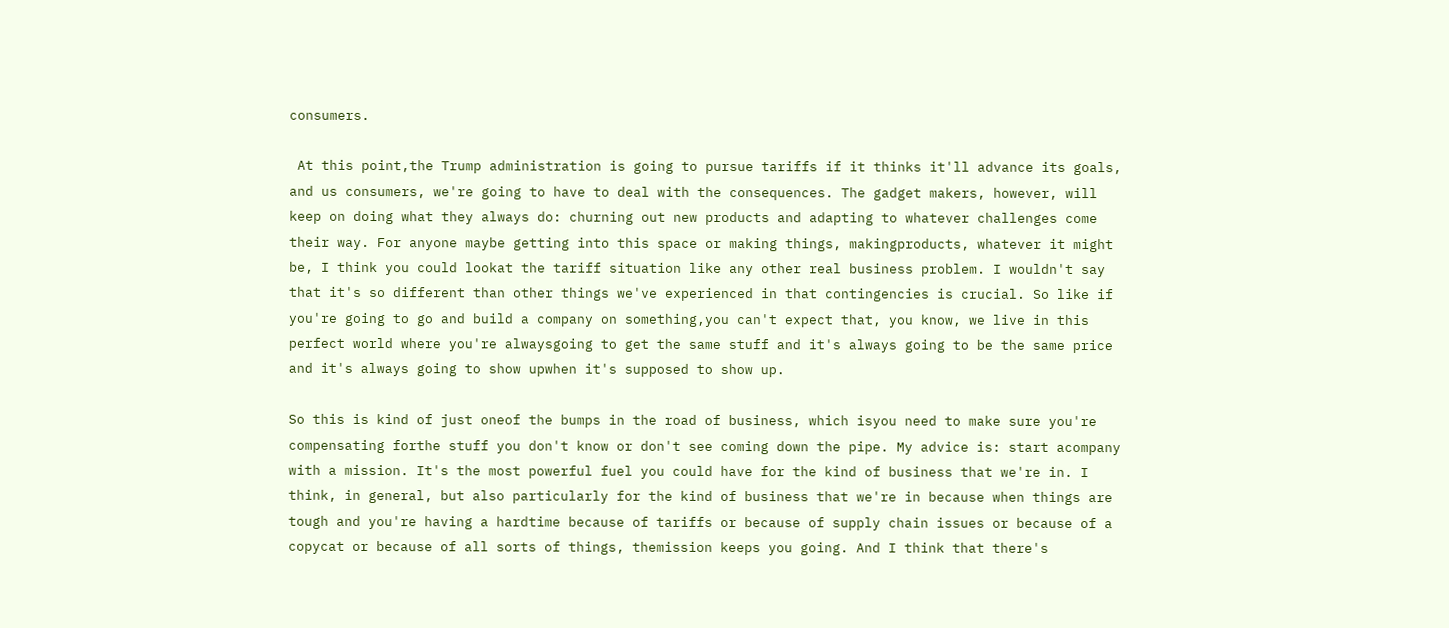consumers.

 At this point,the Trump administration is going to pursue tariffs if it thinks it'll advance its goals, and us consumers, we're going to have to deal with the consequences. The gadget makers, however, will keep on doing what they always do: churning out new products and adapting to whatever challenges come their way. For anyone maybe getting into this space or making things, makingproducts, whatever it might be, I think you could lookat the tariff situation like any other real business problem. I wouldn't say that it's so different than other things we've experienced in that contingencies is crucial. So like if you're going to go and build a company on something,you can't expect that, you know, we live in this perfect world where you're alwaysgoing to get the same stuff and it's always going to be the same price and it's always going to show upwhen it's supposed to show up.

So this is kind of just oneof the bumps in the road of business, which isyou need to make sure you're compensating forthe stuff you don't know or don't see coming down the pipe. My advice is: start acompany with a mission. It's the most powerful fuel you could have for the kind of business that we're in. I think, in general, but also particularly for the kind of business that we're in because when things are tough and you're having a hardtime because of tariffs or because of supply chain issues or because of a copycat or because of all sorts of things, themission keeps you going. And I think that there's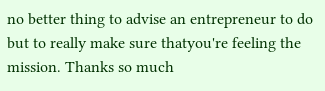no better thing to advise an entrepreneur to do but to really make sure thatyou're feeling the mission. Thanks so much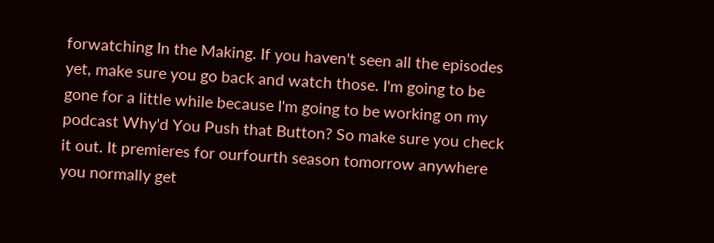forwatching In the Making. If you haven't seen all the episodes yet, make sure you go back and watch those. I'm going to be gone for a little while because I'm going to be working on my podcast Why'd You Push that Button? So make sure you check it out. It premieres for ourfourth season tomorrow anywhere you normally get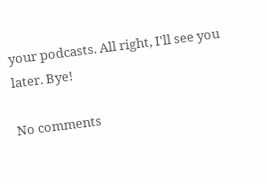your podcasts. All right, I'll see you later. Bye!

No comments